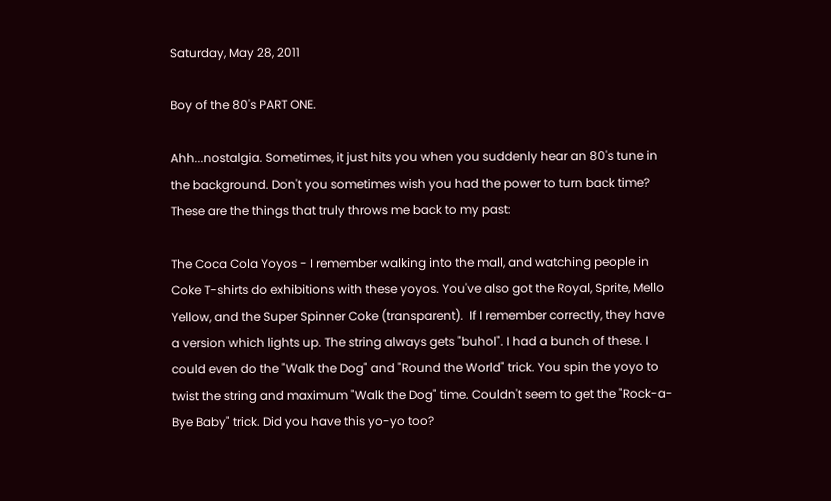Saturday, May 28, 2011

Boy of the 80's PART ONE.

Ahh...nostalgia. Sometimes, it just hits you when you suddenly hear an 80's tune in the background. Don't you sometimes wish you had the power to turn back time? These are the things that truly throws me back to my past:

The Coca Cola Yoyos - I remember walking into the mall, and watching people in Coke T-shirts do exhibitions with these yoyos. You've also got the Royal, Sprite, Mello Yellow, and the Super Spinner Coke (transparent).  If I remember correctly, they have a version which lights up. The string always gets "buhol". I had a bunch of these. I could even do the "Walk the Dog" and "Round the World" trick. You spin the yoyo to twist the string and maximum "Walk the Dog" time. Couldn't seem to get the "Rock-a-Bye Baby" trick. Did you have this yo-yo too?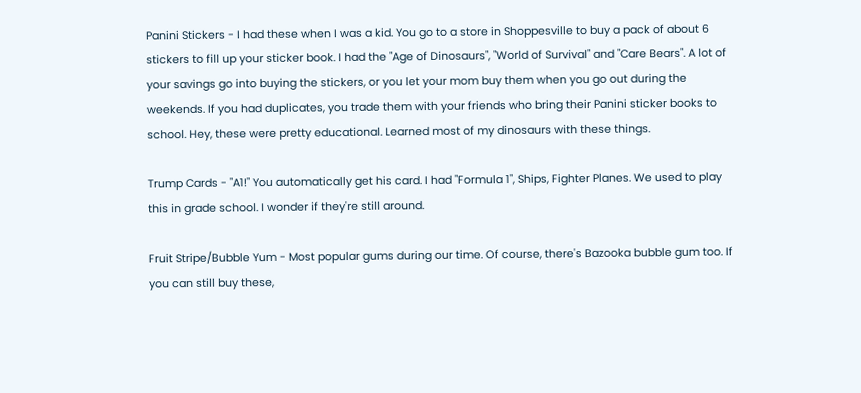Panini Stickers - I had these when I was a kid. You go to a store in Shoppesville to buy a pack of about 6 stickers to fill up your sticker book. I had the "Age of Dinosaurs", "World of Survival" and "Care Bears". A lot of your savings go into buying the stickers, or you let your mom buy them when you go out during the weekends. If you had duplicates, you trade them with your friends who bring their Panini sticker books to school. Hey, these were pretty educational. Learned most of my dinosaurs with these things.

Trump Cards - "A1!" You automatically get his card. I had "Formula 1", Ships, Fighter Planes. We used to play this in grade school. I wonder if they're still around.

Fruit Stripe/Bubble Yum - Most popular gums during our time. Of course, there's Bazooka bubble gum too. If you can still buy these,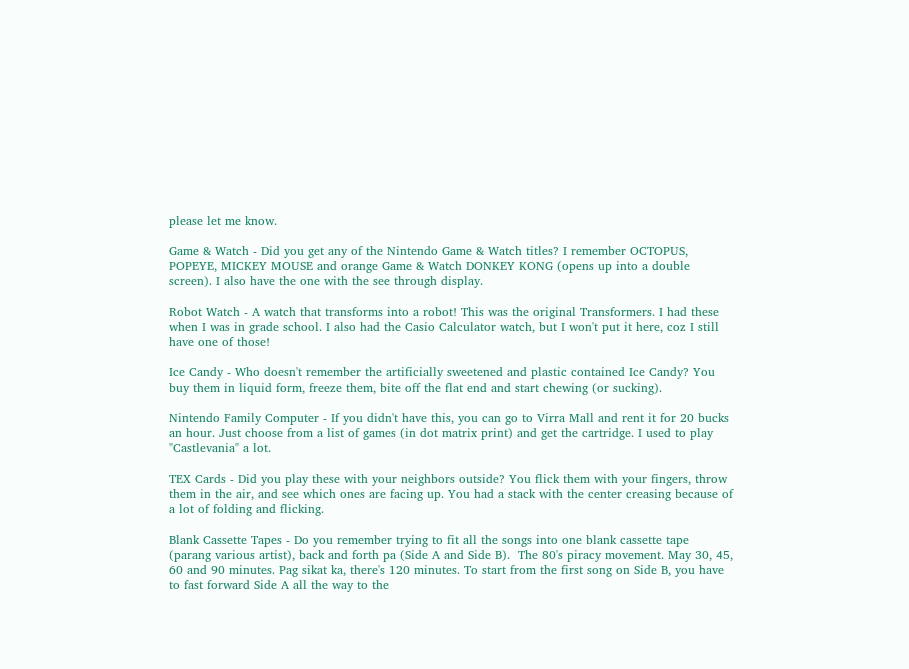please let me know.

Game & Watch - Did you get any of the Nintendo Game & Watch titles? I remember OCTOPUS, POPEYE, MICKEY MOUSE and orange Game & Watch DONKEY KONG (opens up into a double screen). I also have the one with the see through display.

Robot Watch - A watch that transforms into a robot! This was the original Transformers. I had these when I was in grade school. I also had the Casio Calculator watch, but I won't put it here, coz I still have one of those!

Ice Candy - Who doesn't remember the artificially sweetened and plastic contained Ice Candy? You buy them in liquid form, freeze them, bite off the flat end and start chewing (or sucking).

Nintendo Family Computer - If you didn't have this, you can go to Virra Mall and rent it for 20 bucks an hour. Just choose from a list of games (in dot matrix print) and get the cartridge. I used to play "Castlevania" a lot.

TEX Cards - Did you play these with your neighbors outside? You flick them with your fingers, throw them in the air, and see which ones are facing up. You had a stack with the center creasing because of a lot of folding and flicking.

Blank Cassette Tapes - Do you remember trying to fit all the songs into one blank cassette tape (parang various artist), back and forth pa (Side A and Side B).  The 80's piracy movement. May 30, 45, 60 and 90 minutes. Pag sikat ka, there's 120 minutes. To start from the first song on Side B, you have to fast forward Side A all the way to the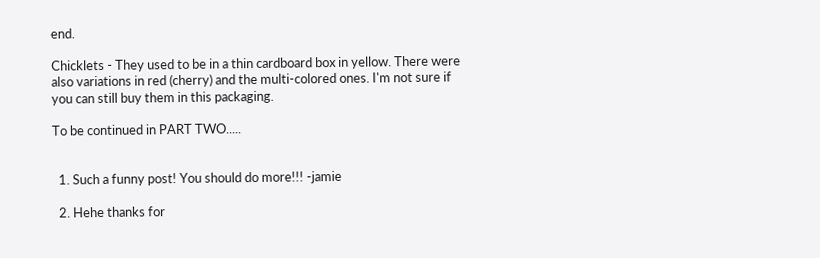end.

Chicklets - They used to be in a thin cardboard box in yellow. There were also variations in red (cherry) and the multi-colored ones. I'm not sure if you can still buy them in this packaging.

To be continued in PART TWO.....


  1. Such a funny post! You should do more!!! -jamie

  2. Hehe thanks for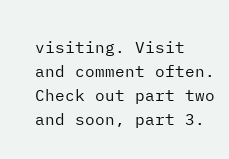visiting. Visit and comment often. Check out part two and soon, part 3.